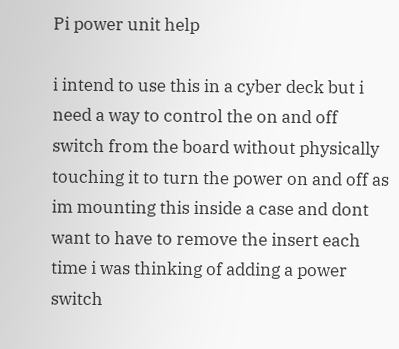Pi power unit help

i intend to use this in a cyber deck but i need a way to control the on and off switch from the board without physically touching it to turn the power on and off as im mounting this inside a case and dont want to have to remove the insert each time i was thinking of adding a power switch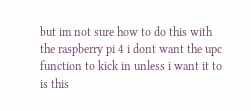but im not sure how to do this with the raspberry pi 4 i dont want the upc function to kick in unless i want it to is this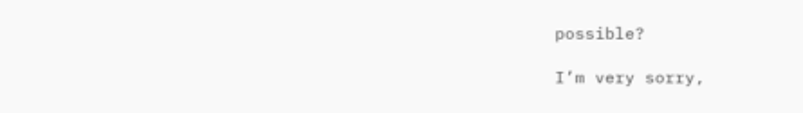possible?

I’m very sorry,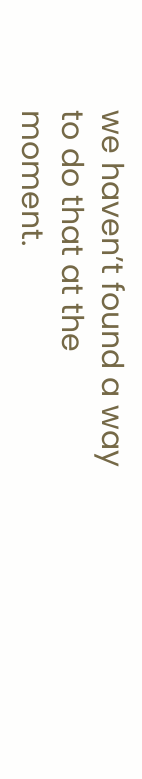we haven’t found a way to do that at the moment.